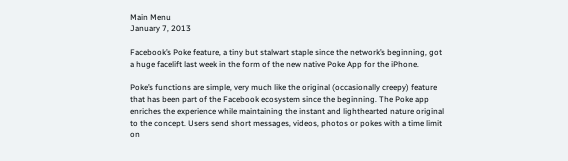Main Menu
January 7, 2013

Facebook’s Poke feature, a tiny but stalwart staple since the network’s beginning, got a huge facelift last week in the form of the new native Poke App for the iPhone.

Poke’s functions are simple, very much like the original (occasionally creepy) feature that has been part of the Facebook ecosystem since the beginning. The Poke app enriches the experience while maintaining the instant and lighthearted nature original to the concept. Users send short messages, videos, photos or pokes with a time limit on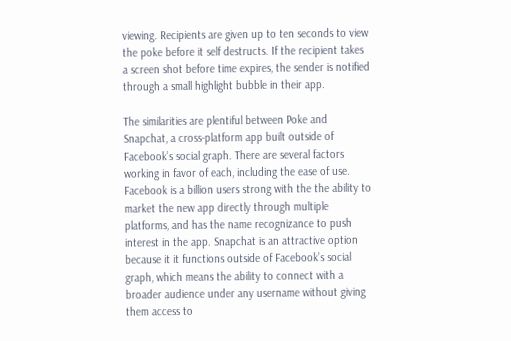viewing. Recipients are given up to ten seconds to view the poke before it self destructs. If the recipient takes a screen shot before time expires, the sender is notified through a small highlight bubble in their app.

The similarities are plentiful between Poke and Snapchat, a cross-platform app built outside of Facebook’s social graph. There are several factors working in favor of each, including the ease of use. Facebook is a billion users strong with the the ability to market the new app directly through multiple platforms, and has the name recognizance to push interest in the app. Snapchat is an attractive option because it it functions outside of Facebook’s social graph, which means the ability to connect with a broader audience under any username without giving them access to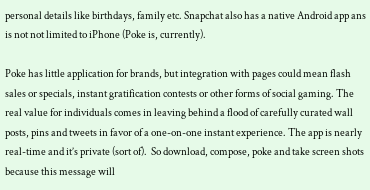personal details like birthdays, family etc. Snapchat also has a native Android app ans is not not limited to iPhone (Poke is, currently).

Poke has little application for brands, but integration with pages could mean flash sales or specials, instant gratification contests or other forms of social gaming. The real value for individuals comes in leaving behind a flood of carefully curated wall posts, pins and tweets in favor of a one-on-one instant experience. The app is nearly real-time and it’s private (sort of).  So download, compose, poke and take screen shots because this message will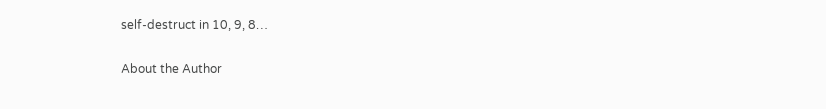self-destruct in 10, 9, 8…

About the Author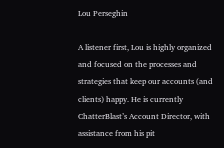Lou Perseghin

A listener first, Lou is highly organized and focused on the processes and strategies that keep our accounts (and clients) happy. He is currently ChatterBlast’s Account Director, with assistance from his pit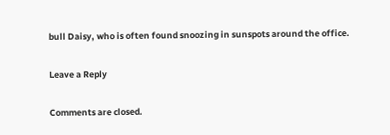bull Daisy, who is often found snoozing in sunspots around the office.

Leave a Reply

Comments are closed.